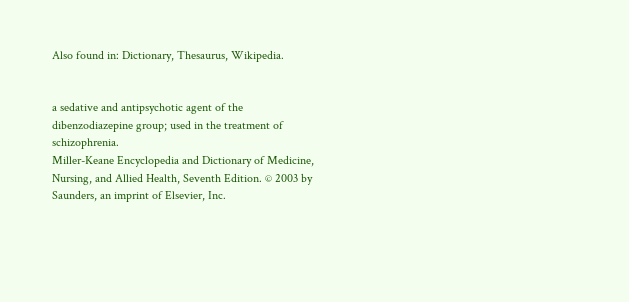Also found in: Dictionary, Thesaurus, Wikipedia.


a sedative and antipsychotic agent of the dibenzodiazepine group; used in the treatment of schizophrenia.
Miller-Keane Encyclopedia and Dictionary of Medicine, Nursing, and Allied Health, Seventh Edition. © 2003 by Saunders, an imprint of Elsevier, Inc.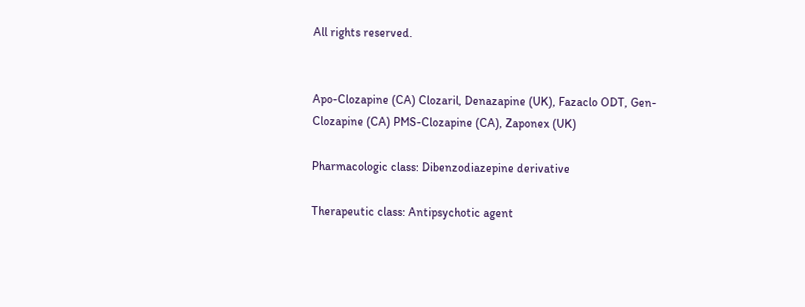All rights reserved.


Apo-Clozapine (CA) Clozaril, Denazapine (UK), Fazaclo ODT, Gen-Clozapine (CA) PMS-Clozapine (CA), Zaponex (UK)

Pharmacologic class: Dibenzodiazepine derivative

Therapeutic class: Antipsychotic agent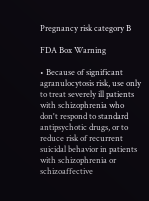Pregnancy risk category B

FDA Box Warning

• Because of significant agranulocytosis risk, use only to treat severely ill patients with schizophrenia who don't respond to standard antipsychotic drugs, or to reduce risk of recurrent suicidal behavior in patients with schizophrenia or schizoaffective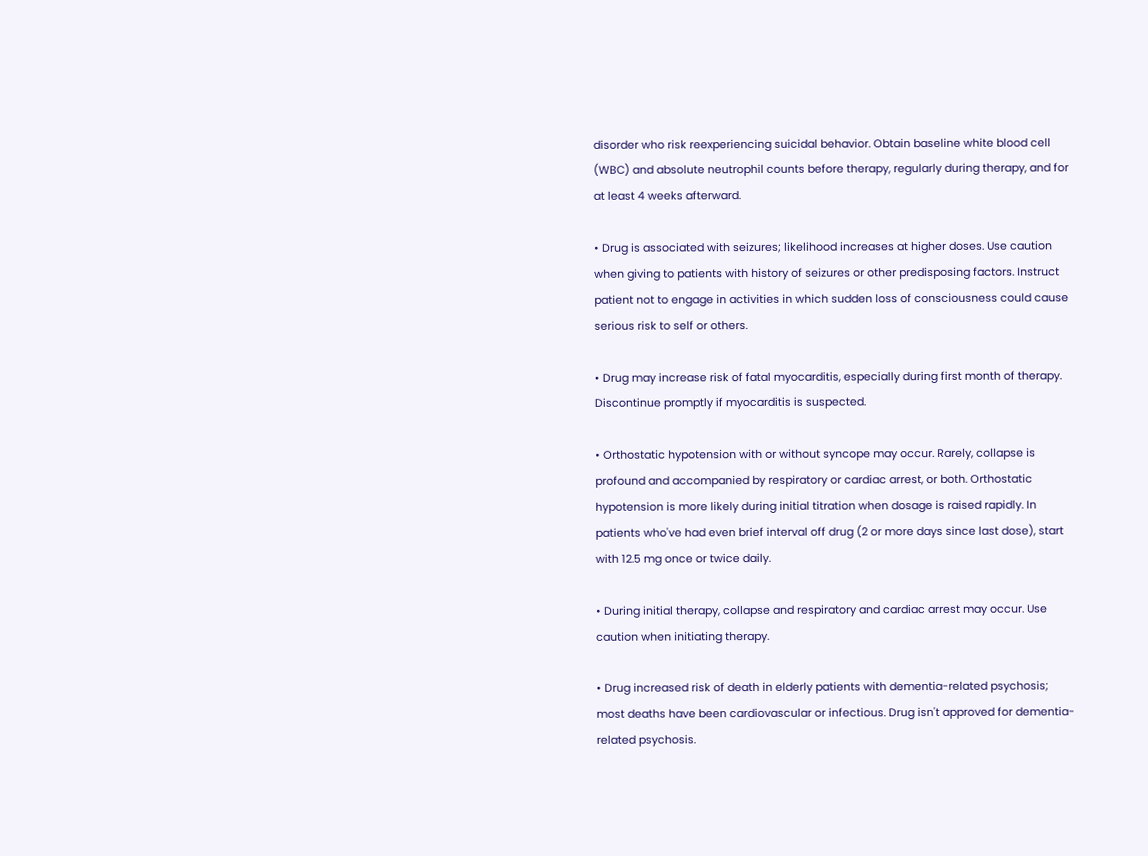disorder who risk reexperiencing suicidal behavior. Obtain baseline white blood cell (WBC) and absolute neutrophil counts before therapy, regularly during therapy, and for at least 4 weeks afterward.

• Drug is associated with seizures; likelihood increases at higher doses. Use caution when giving to patients with history of seizures or other predisposing factors. Instruct patient not to engage in activities in which sudden loss of consciousness could cause serious risk to self or others.

• Drug may increase risk of fatal myocarditis, especially during first month of therapy. Discontinue promptly if myocarditis is suspected.

• Orthostatic hypotension with or without syncope may occur. Rarely, collapse is profound and accompanied by respiratory or cardiac arrest, or both. Orthostatic hypotension is more likely during initial titration when dosage is raised rapidly. In patients who've had even brief interval off drug (2 or more days since last dose), start with 12.5 mg once or twice daily.

• During initial therapy, collapse and respiratory and cardiac arrest may occur. Use caution when initiating therapy.

• Drug increased risk of death in elderly patients with dementia-related psychosis; most deaths have been cardiovascular or infectious. Drug isn't approved for dementia-related psychosis.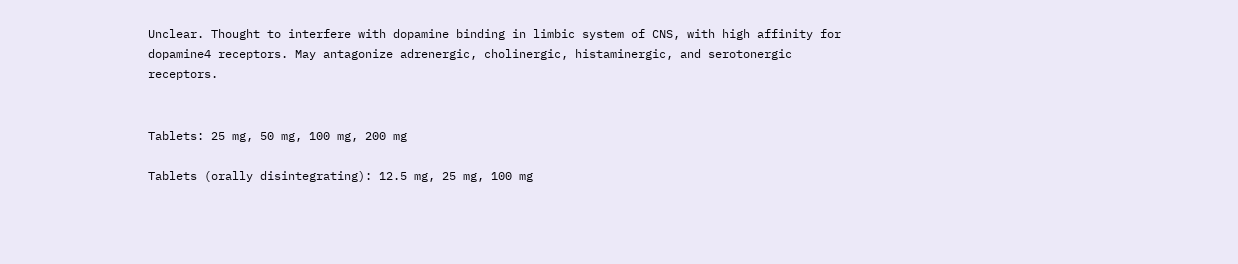Unclear. Thought to interfere with dopamine binding in limbic system of CNS, with high affinity for dopamine4 receptors. May antagonize adrenergic, cholinergic, histaminergic, and serotonergic receptors.


Tablets: 25 mg, 50 mg, 100 mg, 200 mg

Tablets (orally disintegrating): 12.5 mg, 25 mg, 100 mg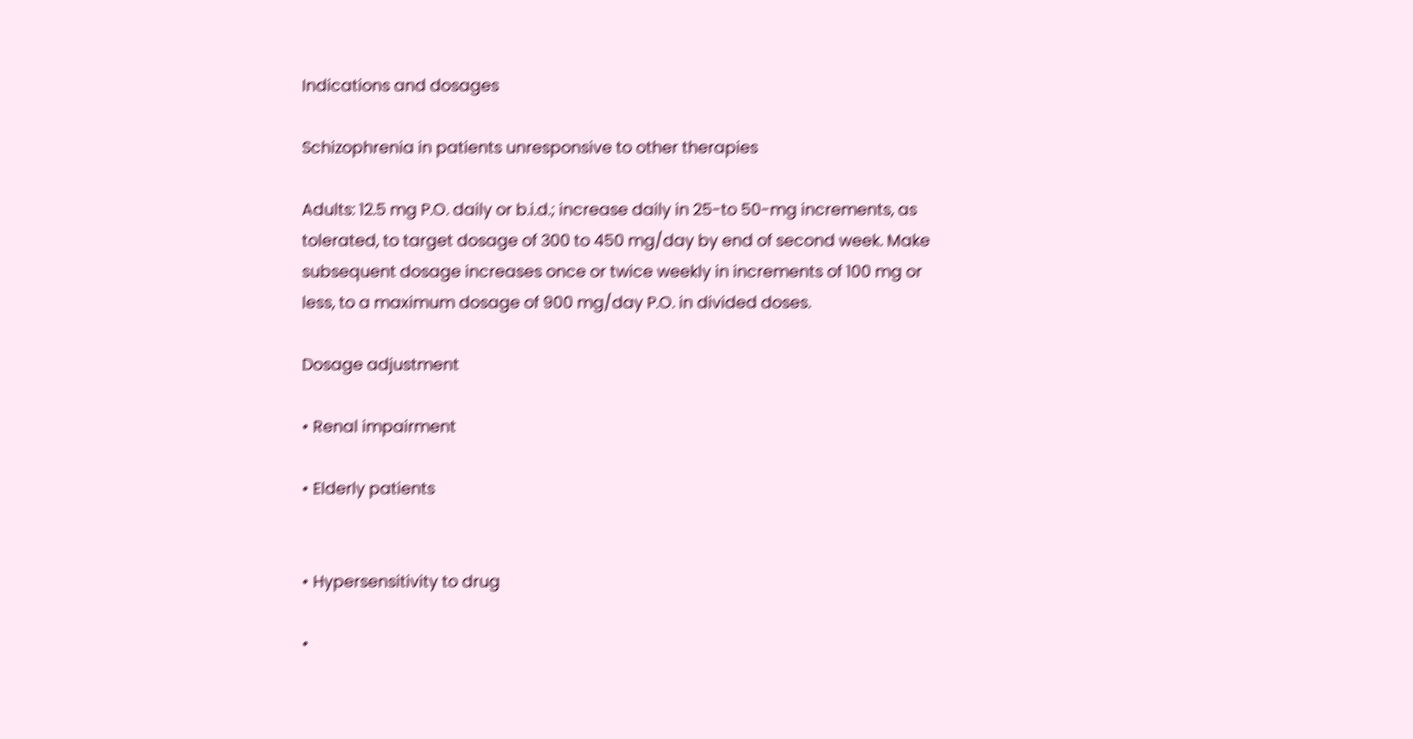Indications and dosages

Schizophrenia in patients unresponsive to other therapies

Adults: 12.5 mg P.O. daily or b.i.d.; increase daily in 25-to 50-mg increments, as tolerated, to target dosage of 300 to 450 mg/day by end of second week. Make subsequent dosage increases once or twice weekly in increments of 100 mg or less, to a maximum dosage of 900 mg/day P.O. in divided doses.

Dosage adjustment

• Renal impairment

• Elderly patients


• Hypersensitivity to drug

•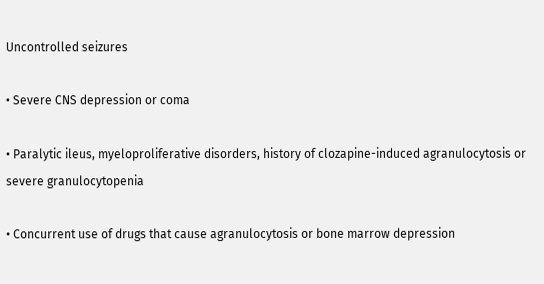Uncontrolled seizures

• Severe CNS depression or coma

• Paralytic ileus, myeloproliferative disorders, history of clozapine-induced agranulocytosis or severe granulocytopenia

• Concurrent use of drugs that cause agranulocytosis or bone marrow depression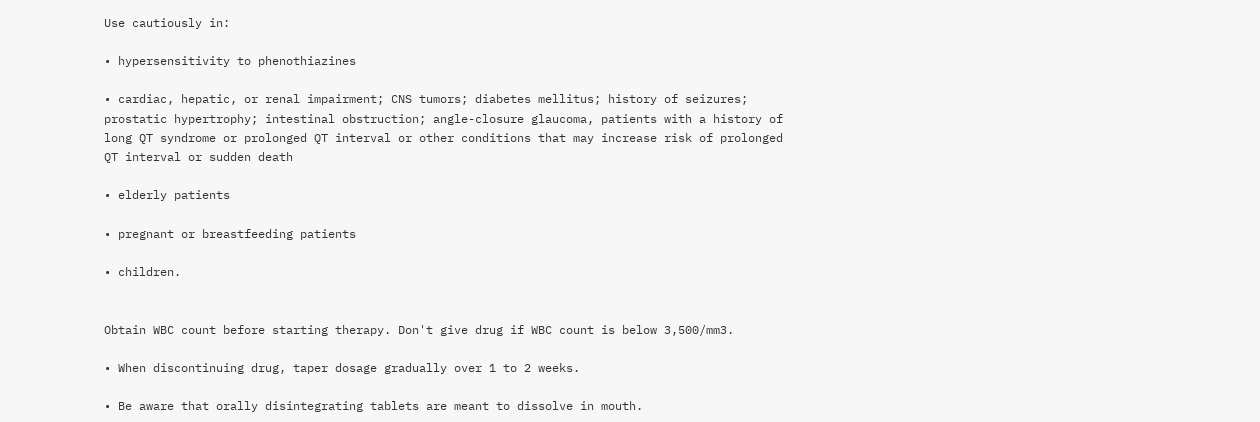Use cautiously in:

• hypersensitivity to phenothiazines

• cardiac, hepatic, or renal impairment; CNS tumors; diabetes mellitus; history of seizures; prostatic hypertrophy; intestinal obstruction; angle-closure glaucoma, patients with a history of long QT syndrome or prolonged QT interval or other conditions that may increase risk of prolonged QT interval or sudden death

• elderly patients

• pregnant or breastfeeding patients

• children.


Obtain WBC count before starting therapy. Don't give drug if WBC count is below 3,500/mm3.

• When discontinuing drug, taper dosage gradually over 1 to 2 weeks.

• Be aware that orally disintegrating tablets are meant to dissolve in mouth.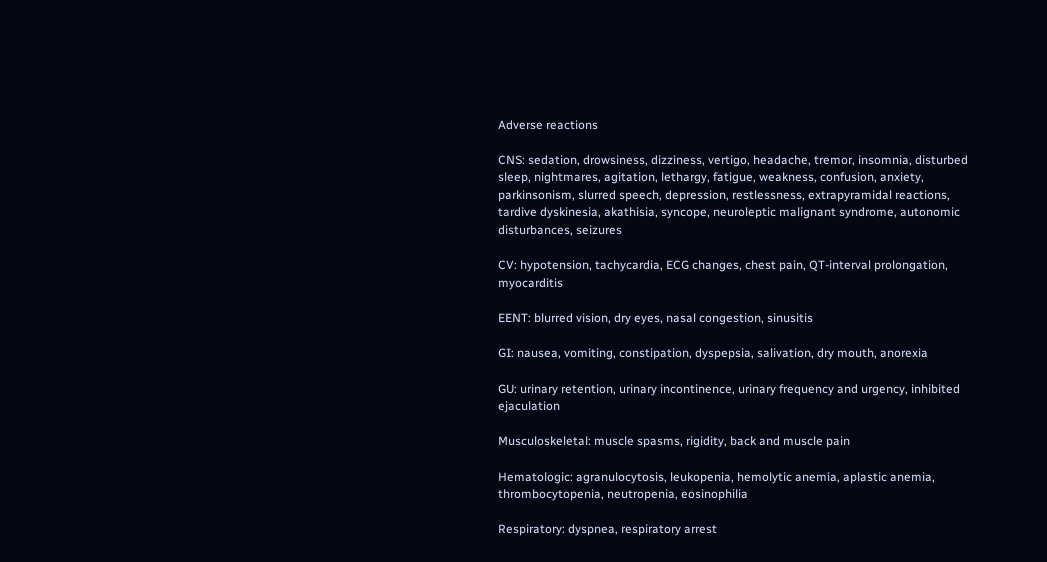Adverse reactions

CNS: sedation, drowsiness, dizziness, vertigo, headache, tremor, insomnia, disturbed sleep, nightmares, agitation, lethargy, fatigue, weakness, confusion, anxiety, parkinsonism, slurred speech, depression, restlessness, extrapyramidal reactions, tardive dyskinesia, akathisia, syncope, neuroleptic malignant syndrome, autonomic disturbances, seizures

CV: hypotension, tachycardia, ECG changes, chest pain, QT-interval prolongation, myocarditis

EENT: blurred vision, dry eyes, nasal congestion, sinusitis

GI: nausea, vomiting, constipation, dyspepsia, salivation, dry mouth, anorexia

GU: urinary retention, urinary incontinence, urinary frequency and urgency, inhibited ejaculation

Musculoskeletal: muscle spasms, rigidity, back and muscle pain

Hematologic: agranulocytosis, leukopenia, hemolytic anemia, aplastic anemia, thrombocytopenia, neutropenia, eosinophilia

Respiratory: dyspnea, respiratory arrest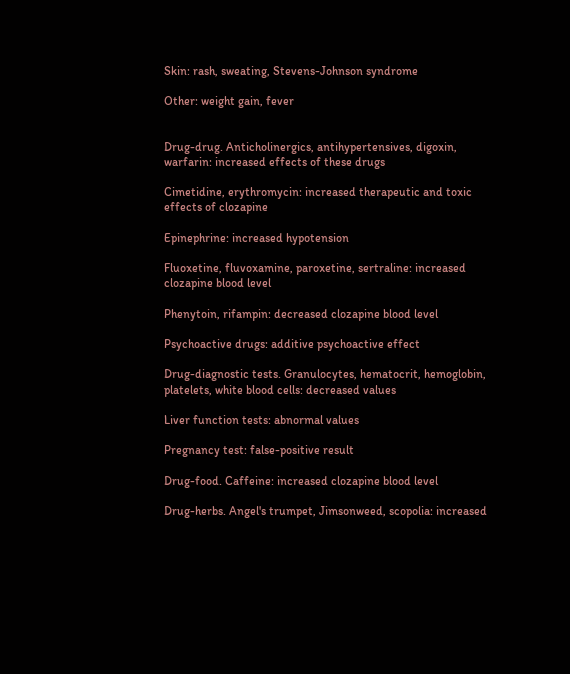Skin: rash, sweating, Stevens-Johnson syndrome

Other: weight gain, fever


Drug-drug. Anticholinergics, antihypertensives, digoxin, warfarin: increased effects of these drugs

Cimetidine, erythromycin: increased therapeutic and toxic effects of clozapine

Epinephrine: increased hypotension

Fluoxetine, fluvoxamine, paroxetine, sertraline: increased clozapine blood level

Phenytoin, rifampin: decreased clozapine blood level

Psychoactive drugs: additive psychoactive effect

Drug-diagnostic tests. Granulocytes, hematocrit, hemoglobin, platelets, white blood cells: decreased values

Liver function tests: abnormal values

Pregnancy test: false-positive result

Drug-food. Caffeine: increased clozapine blood level

Drug-herbs. Angel's trumpet, Jimsonweed, scopolia: increased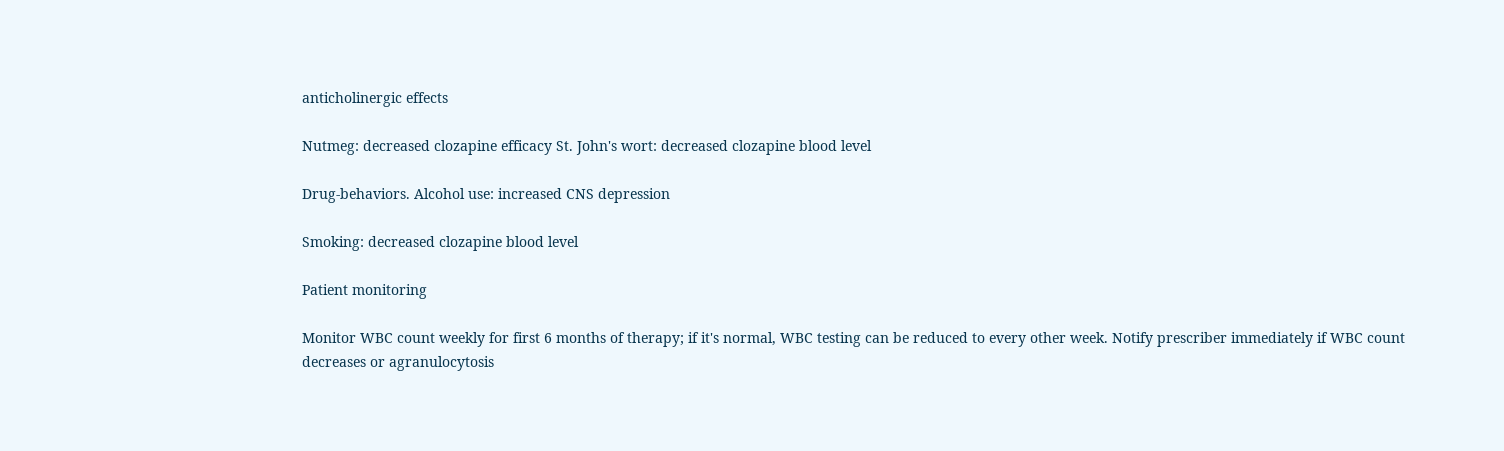anticholinergic effects

Nutmeg: decreased clozapine efficacy St. John's wort: decreased clozapine blood level

Drug-behaviors. Alcohol use: increased CNS depression

Smoking: decreased clozapine blood level

Patient monitoring

Monitor WBC count weekly for first 6 months of therapy; if it's normal, WBC testing can be reduced to every other week. Notify prescriber immediately if WBC count decreases or agranulocytosis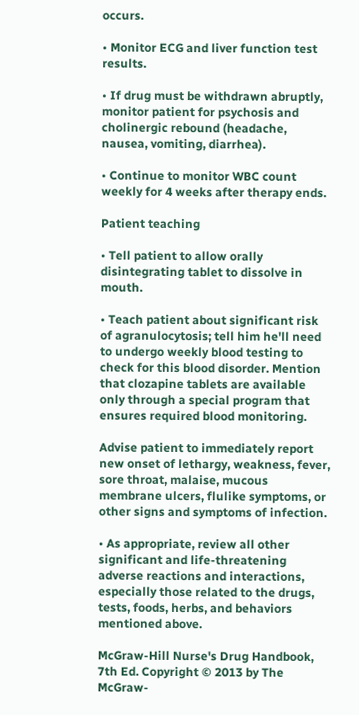occurs.

• Monitor ECG and liver function test results.

• If drug must be withdrawn abruptly, monitor patient for psychosis and cholinergic rebound (headache, nausea, vomiting, diarrhea).

• Continue to monitor WBC count weekly for 4 weeks after therapy ends.

Patient teaching

• Tell patient to allow orally disintegrating tablet to dissolve in mouth.

• Teach patient about significant risk of agranulocytosis; tell him he'll need to undergo weekly blood testing to check for this blood disorder. Mention that clozapine tablets are available only through a special program that ensures required blood monitoring.

Advise patient to immediately report new onset of lethargy, weakness, fever, sore throat, malaise, mucous membrane ulcers, flulike symptoms, or other signs and symptoms of infection.

• As appropriate, review all other significant and life-threatening adverse reactions and interactions, especially those related to the drugs, tests, foods, herbs, and behaviors mentioned above.

McGraw-Hill Nurse's Drug Handbook, 7th Ed. Copyright © 2013 by The McGraw-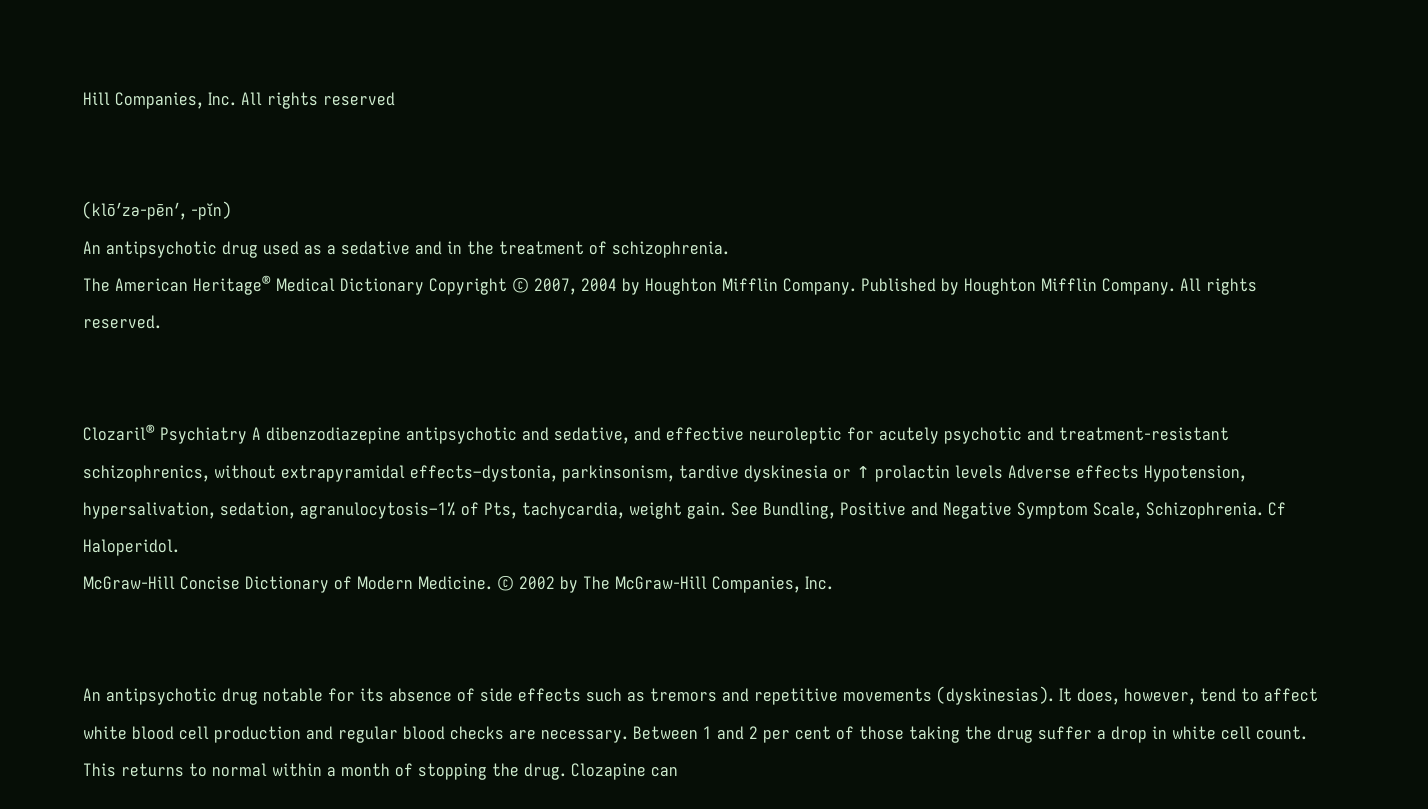Hill Companies, Inc. All rights reserved


(klō′zə-pēn′, -pĭn)
An antipsychotic drug used as a sedative and in the treatment of schizophrenia.
The American Heritage® Medical Dictionary Copyright © 2007, 2004 by Houghton Mifflin Company. Published by Houghton Mifflin Company. All rights reserved.


Clozaril® Psychiatry A dibenzodiazepine antipsychotic and sedative, and effective neuroleptic for acutely psychotic and treatment-resistant schizophrenics, without extrapyramidal effects–dystonia, parkinsonism, tardive dyskinesia or ↑ prolactin levels Adverse effects Hypotension, hypersalivation, sedation, agranulocytosis–1% of Pts, tachycardia, weight gain. See Bundling, Positive and Negative Symptom Scale, Schizophrenia. Cf Haloperidol.
McGraw-Hill Concise Dictionary of Modern Medicine. © 2002 by The McGraw-Hill Companies, Inc.


An antipsychotic drug notable for its absence of side effects such as tremors and repetitive movements (dyskinesias). It does, however, tend to affect white blood cell production and regular blood checks are necessary. Between 1 and 2 per cent of those taking the drug suffer a drop in white cell count. This returns to normal within a month of stopping the drug. Clozapine can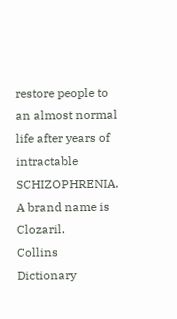restore people to an almost normal life after years of intractable SCHIZOPHRENIA. A brand name is Clozaril.
Collins Dictionary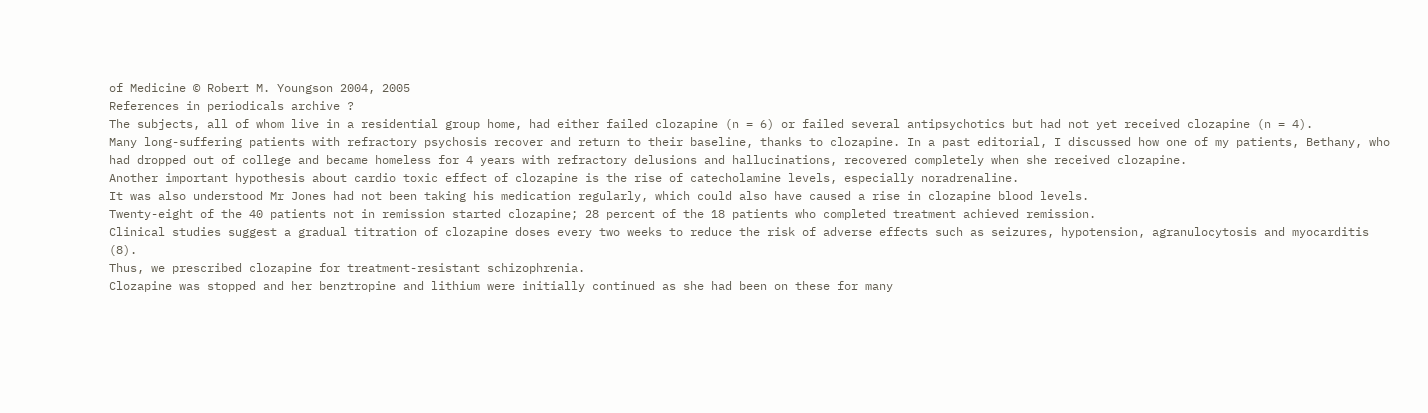of Medicine © Robert M. Youngson 2004, 2005
References in periodicals archive ?
The subjects, all of whom live in a residential group home, had either failed clozapine (n = 6) or failed several antipsychotics but had not yet received clozapine (n = 4).
Many long-suffering patients with refractory psychosis recover and return to their baseline, thanks to clozapine. In a past editorial, I discussed how one of my patients, Bethany, who had dropped out of college and became homeless for 4 years with refractory delusions and hallucinations, recovered completely when she received clozapine.
Another important hypothesis about cardio toxic effect of clozapine is the rise of catecholamine levels, especially noradrenaline.
It was also understood Mr Jones had not been taking his medication regularly, which could also have caused a rise in clozapine blood levels.
Twenty-eight of the 40 patients not in remission started clozapine; 28 percent of the 18 patients who completed treatment achieved remission.
Clinical studies suggest a gradual titration of clozapine doses every two weeks to reduce the risk of adverse effects such as seizures, hypotension, agranulocytosis and myocarditis (8).
Thus, we prescribed clozapine for treatment-resistant schizophrenia.
Clozapine was stopped and her benztropine and lithium were initially continued as she had been on these for many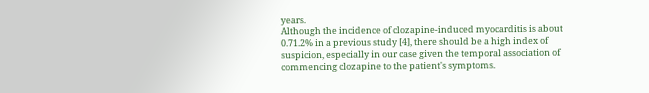years.
Although the incidence of clozapine-induced myocarditis is about 0.71.2% in a previous study [4], there should be a high index of suspicion, especially in our case given the temporal association of commencing clozapine to the patient's symptoms.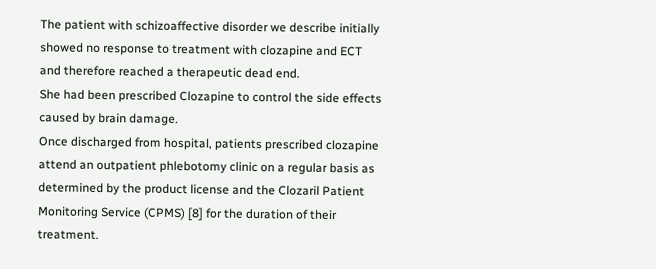The patient with schizoaffective disorder we describe initially showed no response to treatment with clozapine and ECT and therefore reached a therapeutic dead end.
She had been prescribed Clozapine to control the side effects caused by brain damage.
Once discharged from hospital, patients prescribed clozapine attend an outpatient phlebotomy clinic on a regular basis as determined by the product license and the Clozaril Patient Monitoring Service (CPMS) [8] for the duration of their treatment.